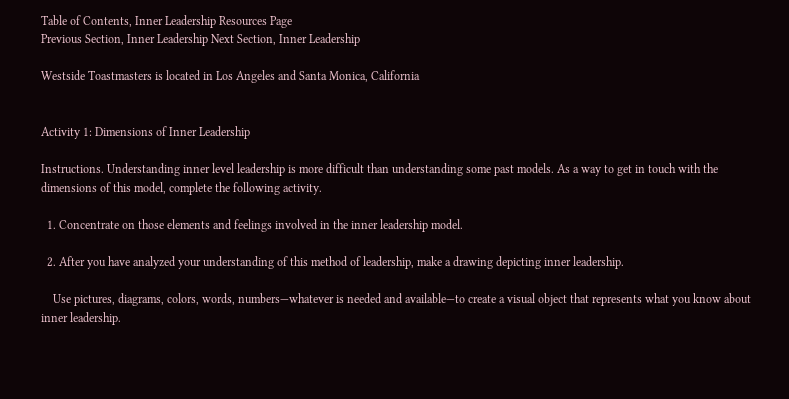Table of Contents, Inner Leadership Resources Page
Previous Section, Inner Leadership Next Section, Inner Leadership

Westside Toastmasters is located in Los Angeles and Santa Monica, California


Activity 1: Dimensions of Inner Leadership

Instructions. Understanding inner level leadership is more difficult than understanding some past models. As a way to get in touch with the dimensions of this model, complete the following activity.

  1. Concentrate on those elements and feelings involved in the inner leadership model.

  2. After you have analyzed your understanding of this method of leadership, make a drawing depicting inner leadership.

    Use pictures, diagrams, colors, words, numbers—whatever is needed and available—to create a visual object that represents what you know about inner leadership.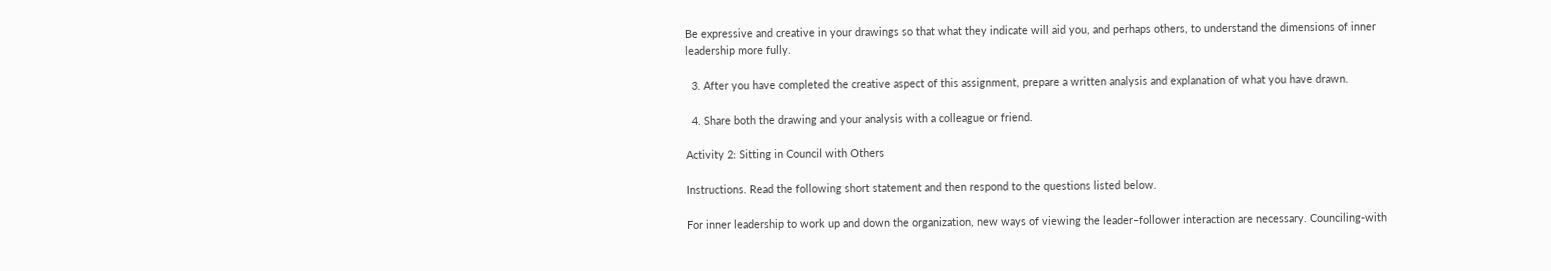Be expressive and creative in your drawings so that what they indicate will aid you, and perhaps others, to understand the dimensions of inner leadership more fully.

  3. After you have completed the creative aspect of this assignment, prepare a written analysis and explanation of what you have drawn.

  4. Share both the drawing and your analysis with a colleague or friend.

Activity 2: Sitting in Council with Others

Instructions. Read the following short statement and then respond to the questions listed below.

For inner leadership to work up and down the organization, new ways of viewing the leader–follower interaction are necessary. Counciling-with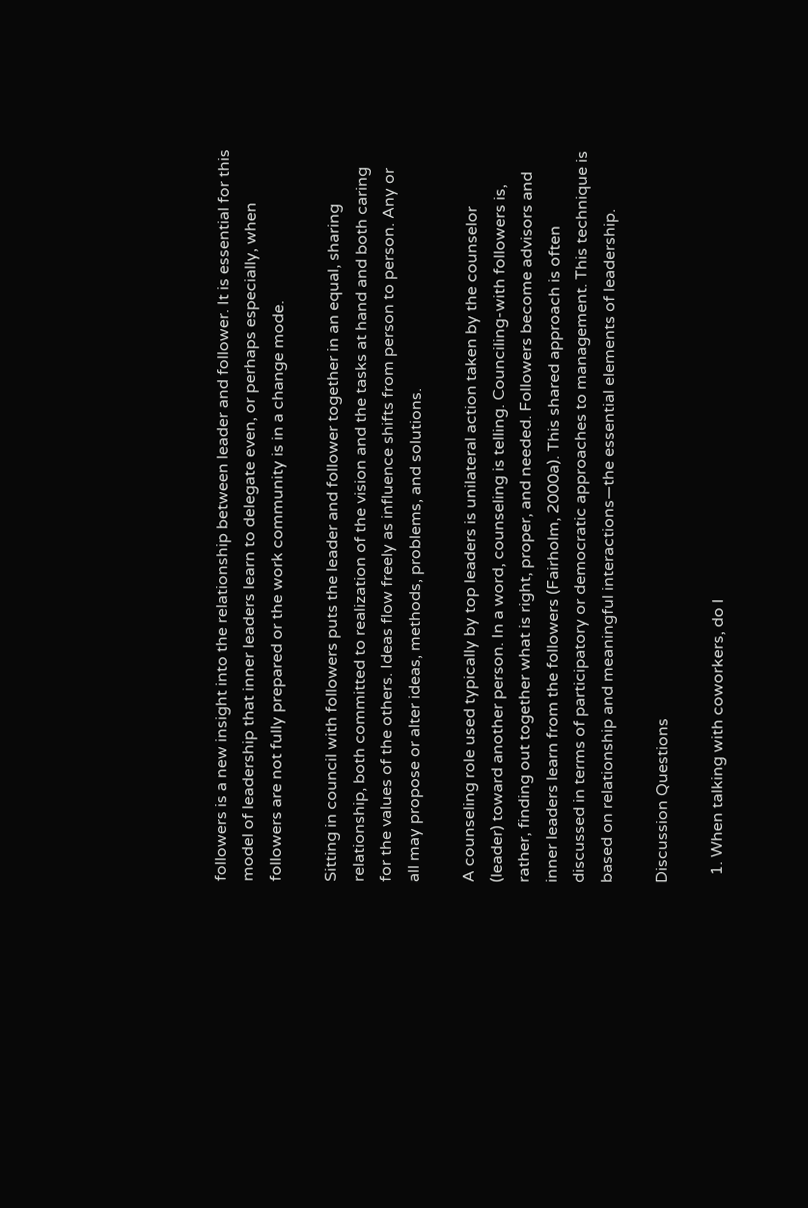followers is a new insight into the relationship between leader and follower. It is essential for this model of leadership that inner leaders learn to delegate even, or perhaps especially, when followers are not fully prepared or the work community is in a change mode.

Sitting in council with followers puts the leader and follower together in an equal, sharing relationship, both committed to realization of the vision and the tasks at hand and both caring for the values of the others. Ideas flow freely as influence shifts from person to person. Any or all may propose or alter ideas, methods, problems, and solutions.

A counseling role used typically by top leaders is unilateral action taken by the counselor (leader) toward another person. In a word, counseling is telling. Counciling-with followers is, rather, finding out together what is right, proper, and needed. Followers become advisors and inner leaders learn from the followers (Fairholm, 2000a). This shared approach is often discussed in terms of participatory or democratic approaches to management. This technique is based on relationship and meaningful interactions—the essential elements of leadership.

Discussion Questions

  1. When talking with coworkers, do I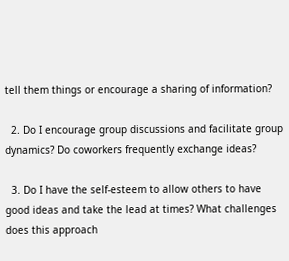tell them things or encourage a sharing of information?

  2. Do I encourage group discussions and facilitate group dynamics? Do coworkers frequently exchange ideas?

  3. Do I have the self-esteem to allow others to have good ideas and take the lead at times? What challenges does this approach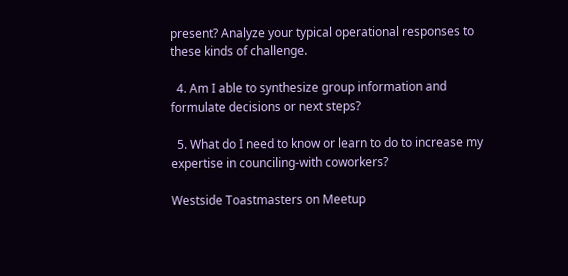present? Analyze your typical operational responses to these kinds of challenge.

  4. Am I able to synthesize group information and formulate decisions or next steps?

  5. What do I need to know or learn to do to increase my expertise in counciling-with coworkers?

Westside Toastmasters on Meetup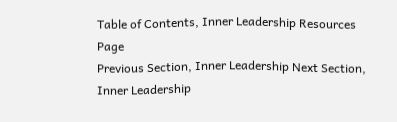Table of Contents, Inner Leadership Resources Page
Previous Section, Inner Leadership Next Section, Inner Leadership